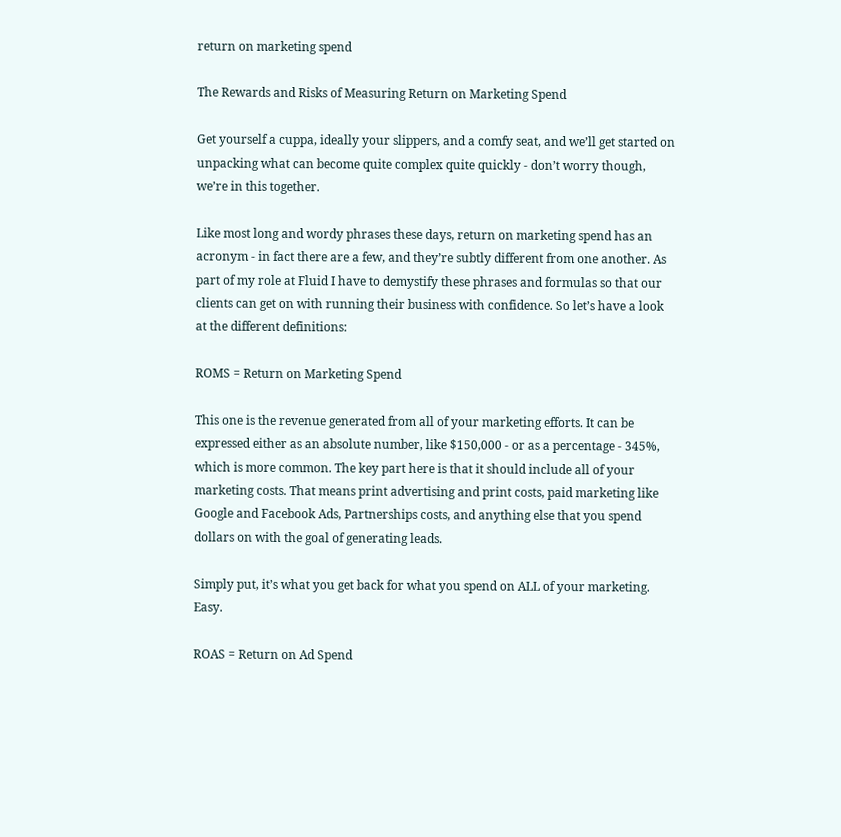return on marketing spend

The Rewards and Risks of Measuring Return on Marketing Spend

Get yourself a cuppa, ideally your slippers, and a comfy seat, and we’ll get started on unpacking what can become quite complex quite quickly - don’t worry though, we’re in this together.

Like most long and wordy phrases these days, return on marketing spend has an acronym - in fact there are a few, and they’re subtly different from one another. As part of my role at Fluid I have to demystify these phrases and formulas so that our clients can get on with running their business with confidence. So let’s have a look at the different definitions:

ROMS = Return on Marketing Spend

This one is the revenue generated from all of your marketing efforts. It can be expressed either as an absolute number, like $150,000 - or as a percentage - 345%, which is more common. The key part here is that it should include all of your marketing costs. That means print advertising and print costs, paid marketing like Google and Facebook Ads, Partnerships costs, and anything else that you spend dollars on with the goal of generating leads.

Simply put, it’s what you get back for what you spend on ALL of your marketing. Easy.

ROAS = Return on Ad Spend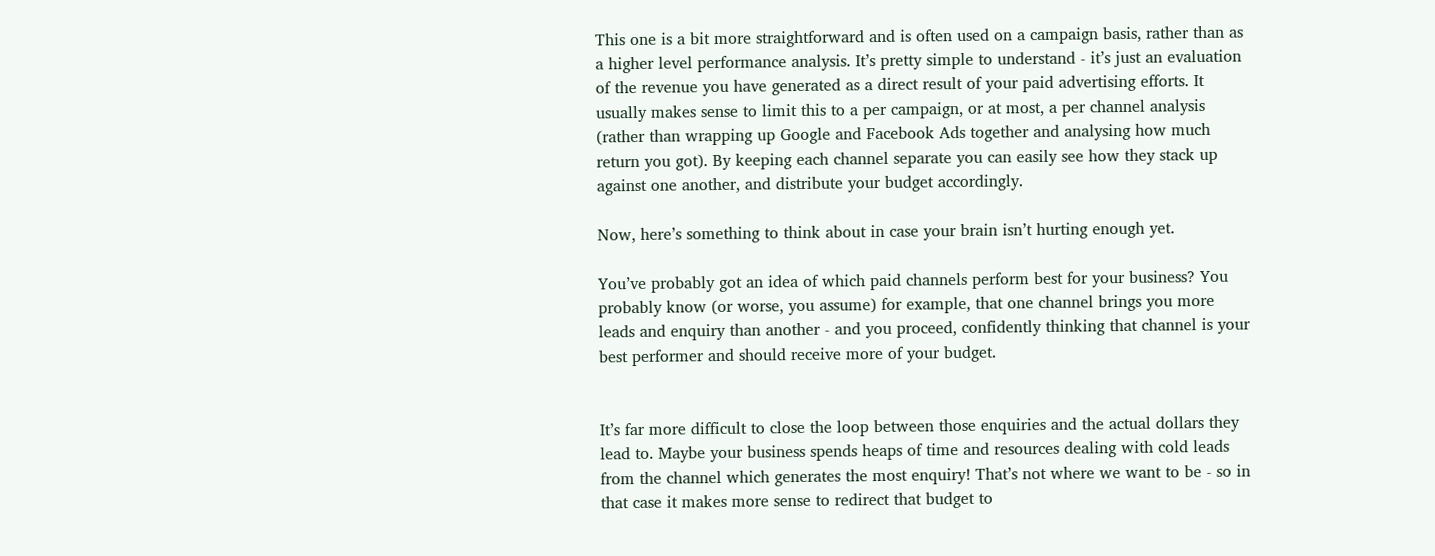This one is a bit more straightforward and is often used on a campaign basis, rather than as a higher level performance analysis. It’s pretty simple to understand - it’s just an evaluation of the revenue you have generated as a direct result of your paid advertising efforts. It usually makes sense to limit this to a per campaign, or at most, a per channel analysis (rather than wrapping up Google and Facebook Ads together and analysing how much return you got). By keeping each channel separate you can easily see how they stack up against one another, and distribute your budget accordingly.

Now, here’s something to think about in case your brain isn’t hurting enough yet.

You’ve probably got an idea of which paid channels perform best for your business? You probably know (or worse, you assume) for example, that one channel brings you more leads and enquiry than another - and you proceed, confidently thinking that channel is your best performer and should receive more of your budget.


It’s far more difficult to close the loop between those enquiries and the actual dollars they lead to. Maybe your business spends heaps of time and resources dealing with cold leads from the channel which generates the most enquiry! That’s not where we want to be - so in that case it makes more sense to redirect that budget to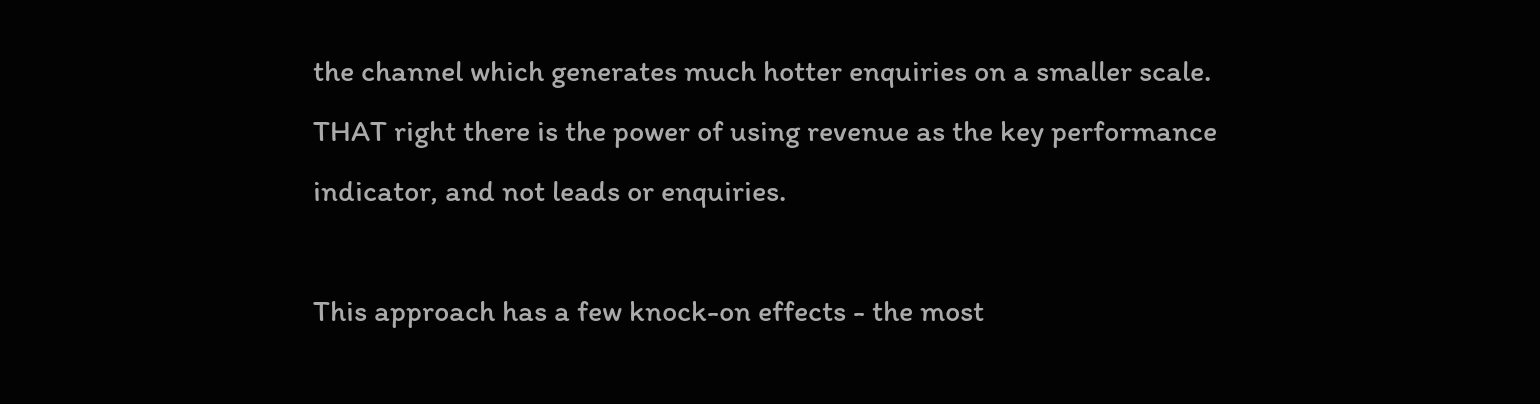the channel which generates much hotter enquiries on a smaller scale. THAT right there is the power of using revenue as the key performance indicator, and not leads or enquiries.

This approach has a few knock-on effects - the most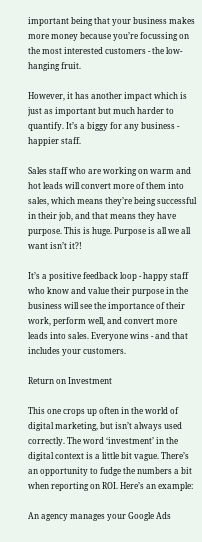important being that your business makes more money because you’re focussing on the most interested customers - the low-hanging fruit.

However, it has another impact which is just as important but much harder to quantify. It’s a biggy for any business - happier staff.

Sales staff who are working on warm and hot leads will convert more of them into sales, which means they’re being successful in their job, and that means they have purpose. This is huge. Purpose is all we all want isn’t it?!

It’s a positive feedback loop - happy staff who know and value their purpose in the business will see the importance of their work, perform well, and convert more leads into sales. Everyone wins - and that includes your customers.

Return on Investment

This one crops up often in the world of digital marketing, but isn’t always used correctly. The word ‘investment’ in the digital context is a little bit vague. There’s an opportunity to fudge the numbers a bit when reporting on ROI. Here’s an example:

An agency manages your Google Ads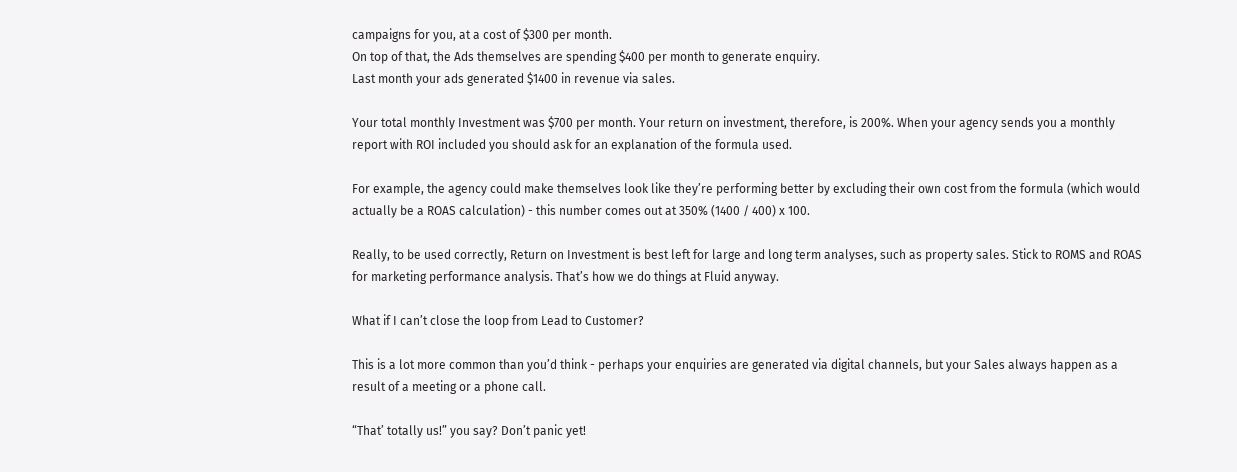campaigns for you, at a cost of $300 per month.
On top of that, the Ads themselves are spending $400 per month to generate enquiry.
Last month your ads generated $1400 in revenue via sales.

Your total monthly Investment was $700 per month. Your return on investment, therefore, is 200%. When your agency sends you a monthly report with ROI included you should ask for an explanation of the formula used.

For example, the agency could make themselves look like they’re performing better by excluding their own cost from the formula (which would actually be a ROAS calculation) - this number comes out at 350% (1400 / 400) x 100.

Really, to be used correctly, Return on Investment is best left for large and long term analyses, such as property sales. Stick to ROMS and ROAS for marketing performance analysis. That’s how we do things at Fluid anyway.

What if I can’t close the loop from Lead to Customer?

This is a lot more common than you’d think - perhaps your enquiries are generated via digital channels, but your Sales always happen as a result of a meeting or a phone call.

“That’ totally us!” you say? Don’t panic yet!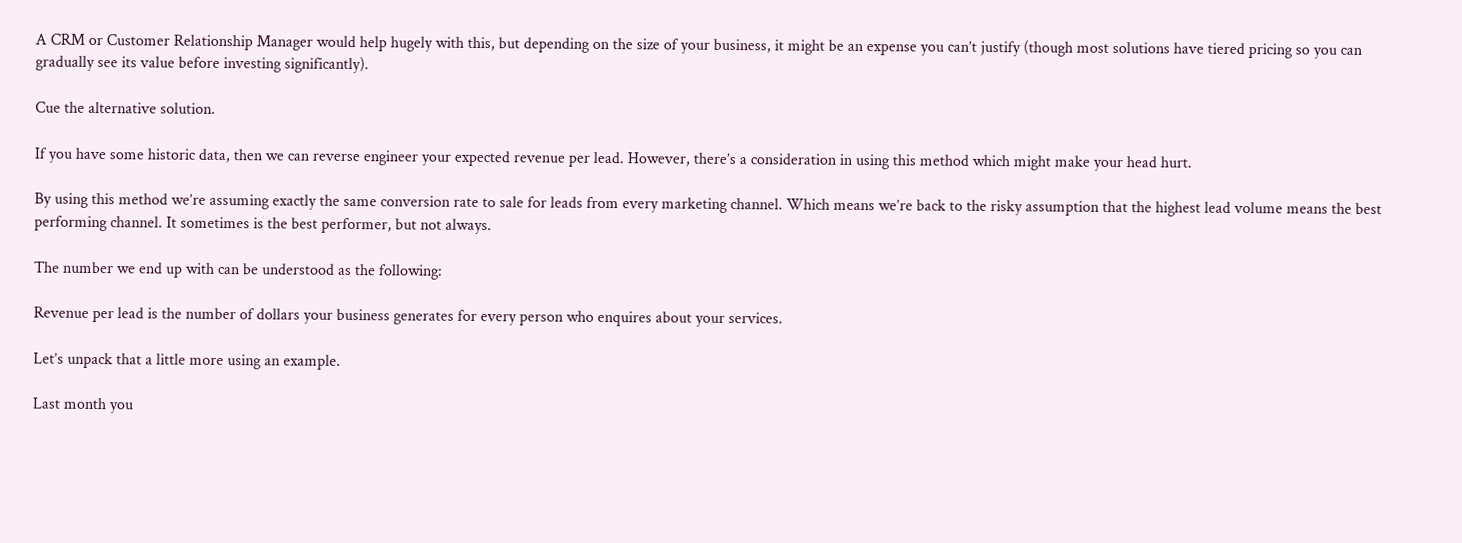A CRM or Customer Relationship Manager would help hugely with this, but depending on the size of your business, it might be an expense you can’t justify (though most solutions have tiered pricing so you can gradually see its value before investing significantly).

Cue the alternative solution.

If you have some historic data, then we can reverse engineer your expected revenue per lead. However, there’s a consideration in using this method which might make your head hurt.

By using this method we’re assuming exactly the same conversion rate to sale for leads from every marketing channel. Which means we’re back to the risky assumption that the highest lead volume means the best performing channel. It sometimes is the best performer, but not always.

The number we end up with can be understood as the following:

Revenue per lead is the number of dollars your business generates for every person who enquires about your services.

Let’s unpack that a little more using an example.

Last month you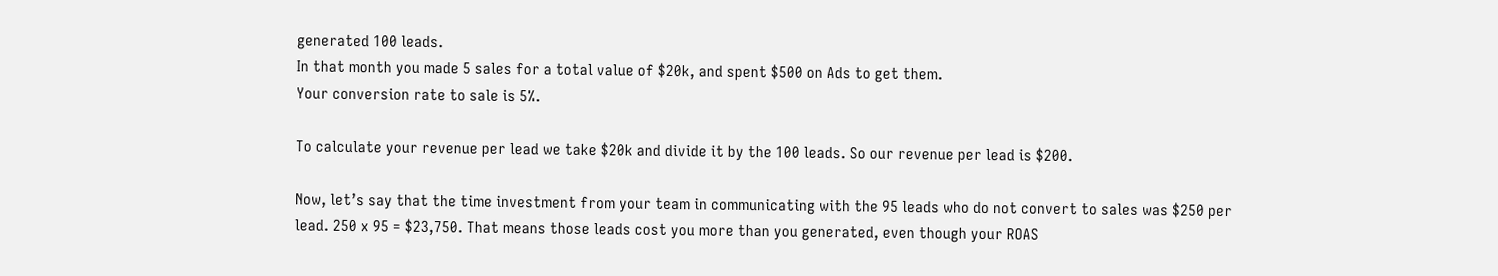generated 100 leads.
In that month you made 5 sales for a total value of $20k, and spent $500 on Ads to get them.
Your conversion rate to sale is 5%.

To calculate your revenue per lead we take $20k and divide it by the 100 leads. So our revenue per lead is $200.

Now, let’s say that the time investment from your team in communicating with the 95 leads who do not convert to sales was $250 per lead. 250 x 95 = $23,750. That means those leads cost you more than you generated, even though your ROAS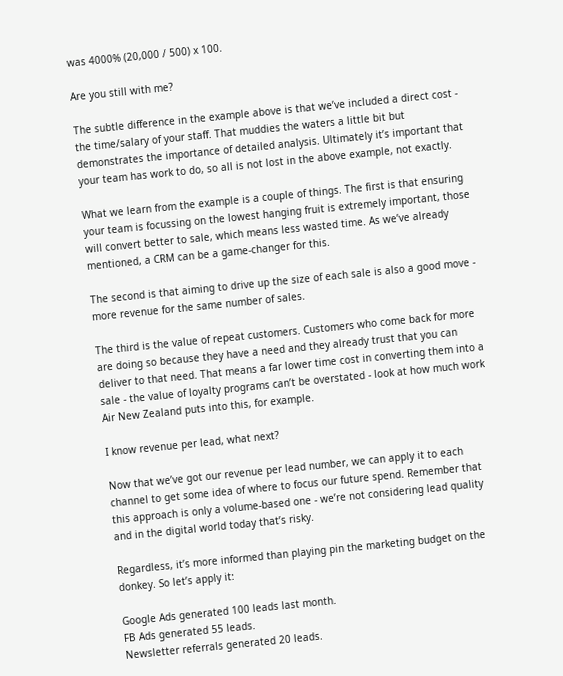was 4000% (20,000 / 500) x 100.

Are you still with me?

The subtle difference in the example above is that we’ve included a direct cost - the time/salary of your staff. That muddies the waters a little bit but demonstrates the importance of detailed analysis. Ultimately it’s important that your team has work to do, so all is not lost in the above example, not exactly.

What we learn from the example is a couple of things. The first is that ensuring your team is focussing on the lowest hanging fruit is extremely important, those will convert better to sale, which means less wasted time. As we’ve already mentioned, a CRM can be a game-changer for this.

The second is that aiming to drive up the size of each sale is also a good move - more revenue for the same number of sales.

The third is the value of repeat customers. Customers who come back for more are doing so because they have a need and they already trust that you can deliver to that need. That means a far lower time cost in converting them into a sale - the value of loyalty programs can’t be overstated - look at how much work Air New Zealand puts into this, for example.

I know revenue per lead, what next?

Now that we’ve got our revenue per lead number, we can apply it to each channel to get some idea of where to focus our future spend. Remember that this approach is only a volume-based one - we’re not considering lead quality and in the digital world today that’s risky.

Regardless, it’s more informed than playing pin the marketing budget on the donkey. So let’s apply it:

Google Ads generated 100 leads last month.
FB Ads generated 55 leads.
Newsletter referrals generated 20 leads.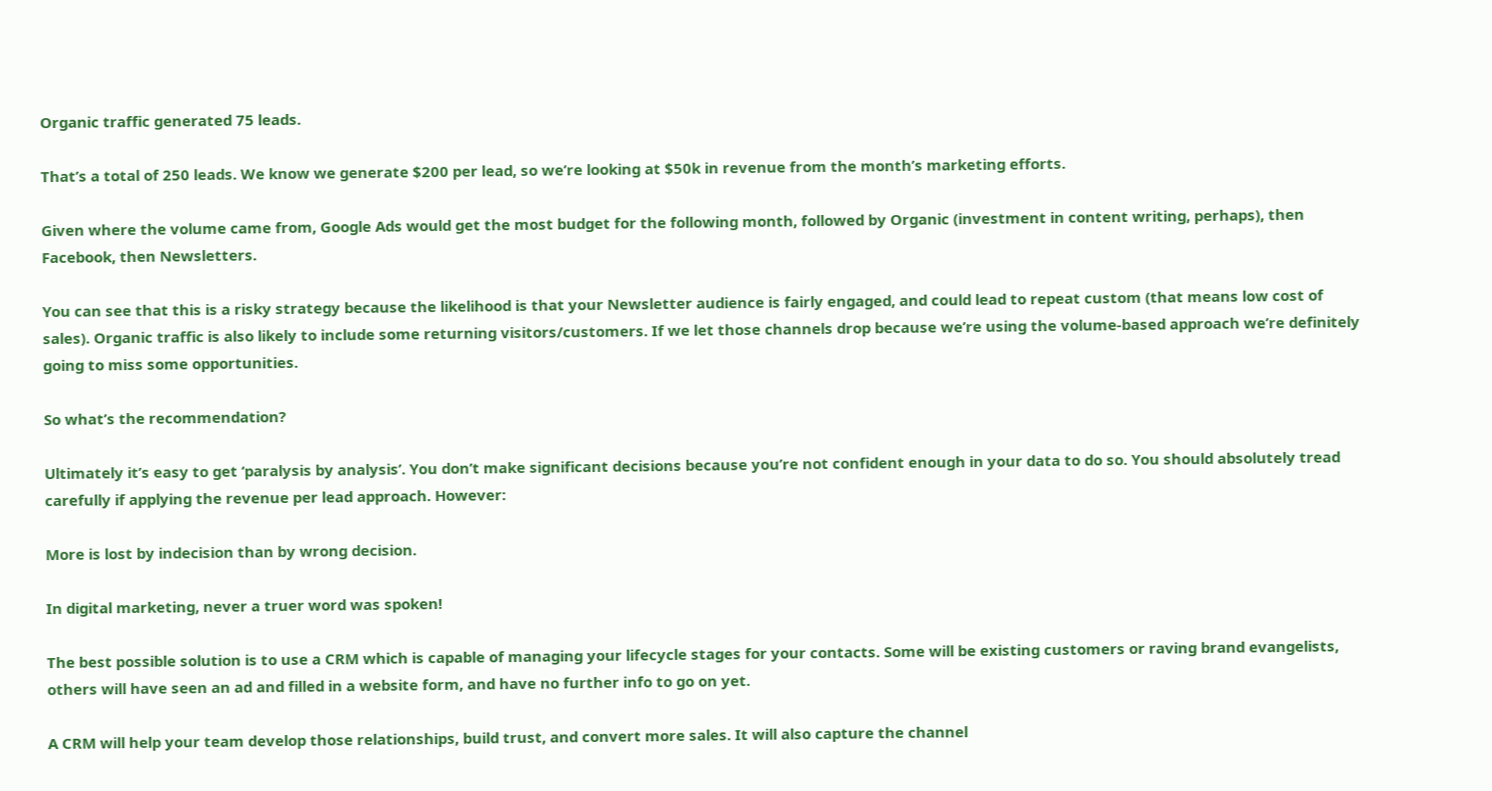Organic traffic generated 75 leads.

That’s a total of 250 leads. We know we generate $200 per lead, so we’re looking at $50k in revenue from the month’s marketing efforts.

Given where the volume came from, Google Ads would get the most budget for the following month, followed by Organic (investment in content writing, perhaps), then Facebook, then Newsletters.

You can see that this is a risky strategy because the likelihood is that your Newsletter audience is fairly engaged, and could lead to repeat custom (that means low cost of sales). Organic traffic is also likely to include some returning visitors/customers. If we let those channels drop because we’re using the volume-based approach we’re definitely going to miss some opportunities.

So what’s the recommendation?

Ultimately it’s easy to get ‘paralysis by analysis’. You don’t make significant decisions because you’re not confident enough in your data to do so. You should absolutely tread carefully if applying the revenue per lead approach. However:

More is lost by indecision than by wrong decision.

In digital marketing, never a truer word was spoken!

The best possible solution is to use a CRM which is capable of managing your lifecycle stages for your contacts. Some will be existing customers or raving brand evangelists, others will have seen an ad and filled in a website form, and have no further info to go on yet.

A CRM will help your team develop those relationships, build trust, and convert more sales. It will also capture the channel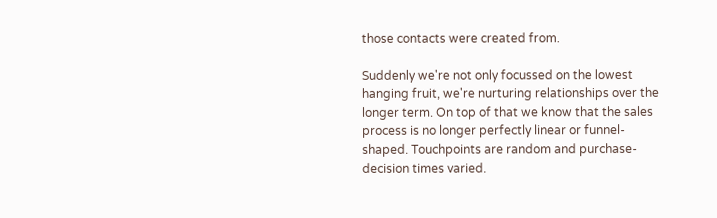those contacts were created from.

Suddenly we're not only focussed on the lowest hanging fruit, we're nurturing relationships over the longer term. On top of that we know that the sales process is no longer perfectly linear or funnel-shaped. Touchpoints are random and purchase-decision times varied.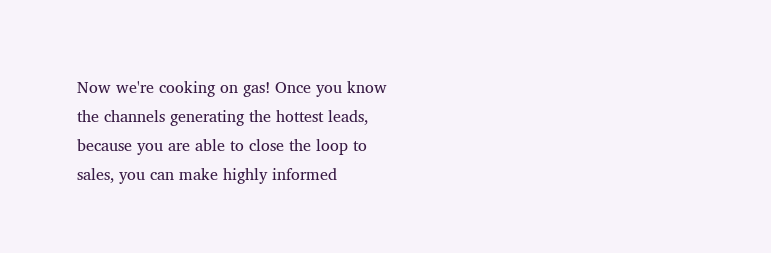Now we're cooking on gas! Once you know the channels generating the hottest leads, because you are able to close the loop to sales, you can make highly informed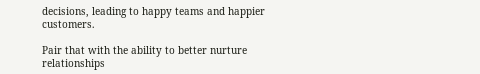decisions, leading to happy teams and happier customers.

Pair that with the ability to better nurture relationships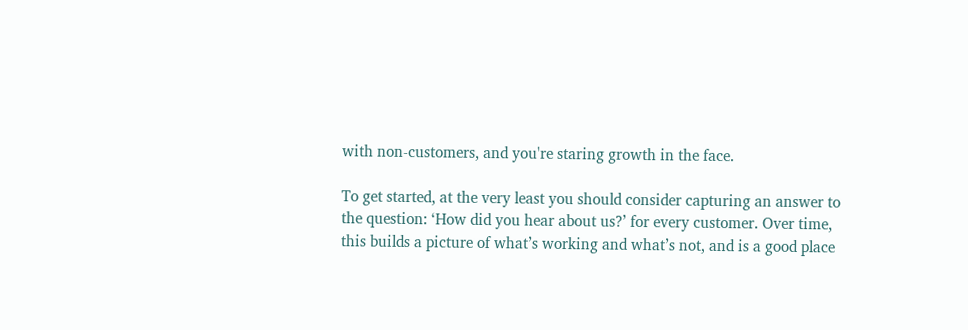with non-customers, and you're staring growth in the face.

To get started, at the very least you should consider capturing an answer to the question: ‘How did you hear about us?’ for every customer. Over time, this builds a picture of what’s working and what’s not, and is a good place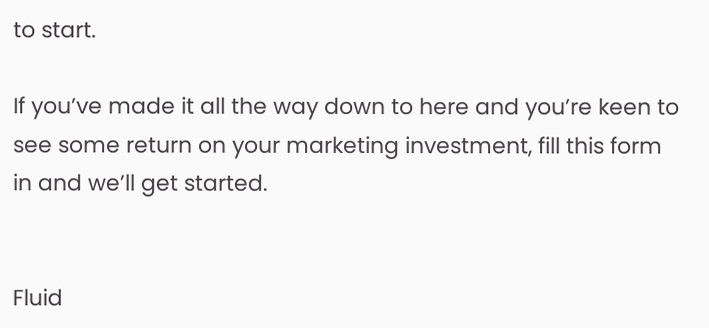to start.

If you’ve made it all the way down to here and you’re keen to see some return on your marketing investment, fill this form in and we’ll get started.


Fluid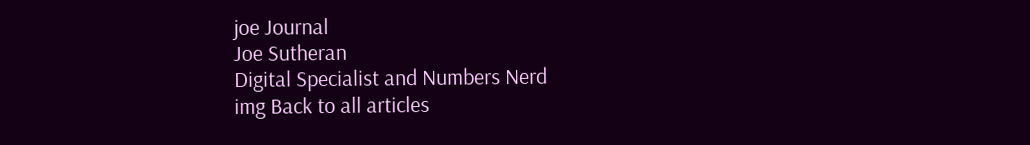joe Journal
Joe Sutheran
Digital Specialist and Numbers Nerd
img Back to all articles